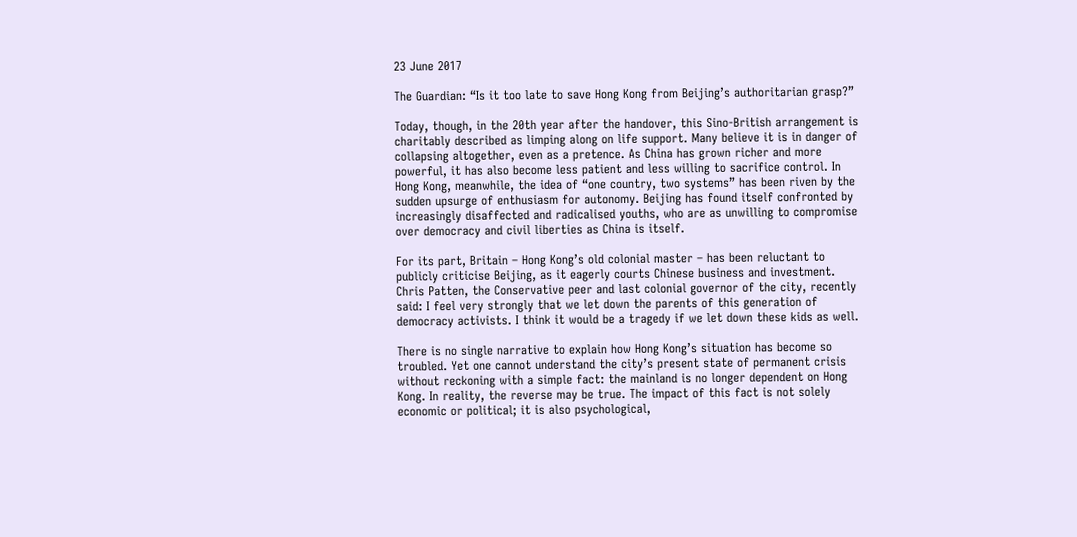23 June 2017

The Guardian: “Is it too late to save Hong Kong from Beijing’s authoritarian grasp?”

Today, though, in the 20th year after the handover, this Sino-British arrangement is charitably described as limping along on life support. Many believe it is in danger of collapsing altogether, even as a pretence. As China has grown richer and more powerful, it has also become less patient and less willing to sacrifice control. In Hong Kong, meanwhile, the idea of “one country, two systems” has been riven by the sudden upsurge of enthusiasm for autonomy. Beijing has found itself confronted by increasingly disaffected and radicalised youths, who are as unwilling to compromise over democracy and civil liberties as China is itself.

For its part, Britain – Hong Kong’s old colonial master – has been reluctant to publicly criticise Beijing, as it eagerly courts Chinese business and investment. Chris Patten, the Conservative peer and last colonial governor of the city, recently said: I feel very strongly that we let down the parents of this generation of democracy activists. I think it would be a tragedy if we let down these kids as well.

There is no single narrative to explain how Hong Kong’s situation has become so troubled. Yet one cannot understand the city’s present state of permanent crisis without reckoning with a simple fact: the mainland is no longer dependent on Hong Kong. In reality, the reverse may be true. The impact of this fact is not solely economic or political; it is also psychological,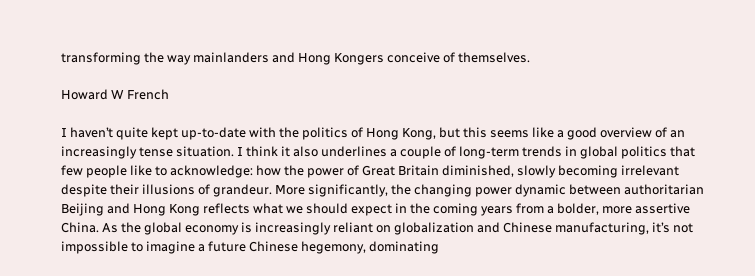transforming the way mainlanders and Hong Kongers conceive of themselves.

Howard W French

I haven’t quite kept up-to-date with the politics of Hong Kong, but this seems like a good overview of an increasingly tense situation. I think it also underlines a couple of long-term trends in global politics that few people like to acknowledge: how the power of Great Britain diminished, slowly becoming irrelevant despite their illusions of grandeur. More significantly, the changing power dynamic between authoritarian Beijing and Hong Kong reflects what we should expect in the coming years from a bolder, more assertive China. As the global economy is increasingly reliant on globalization and Chinese manufacturing, it’s not impossible to imagine a future Chinese hegemony, dominating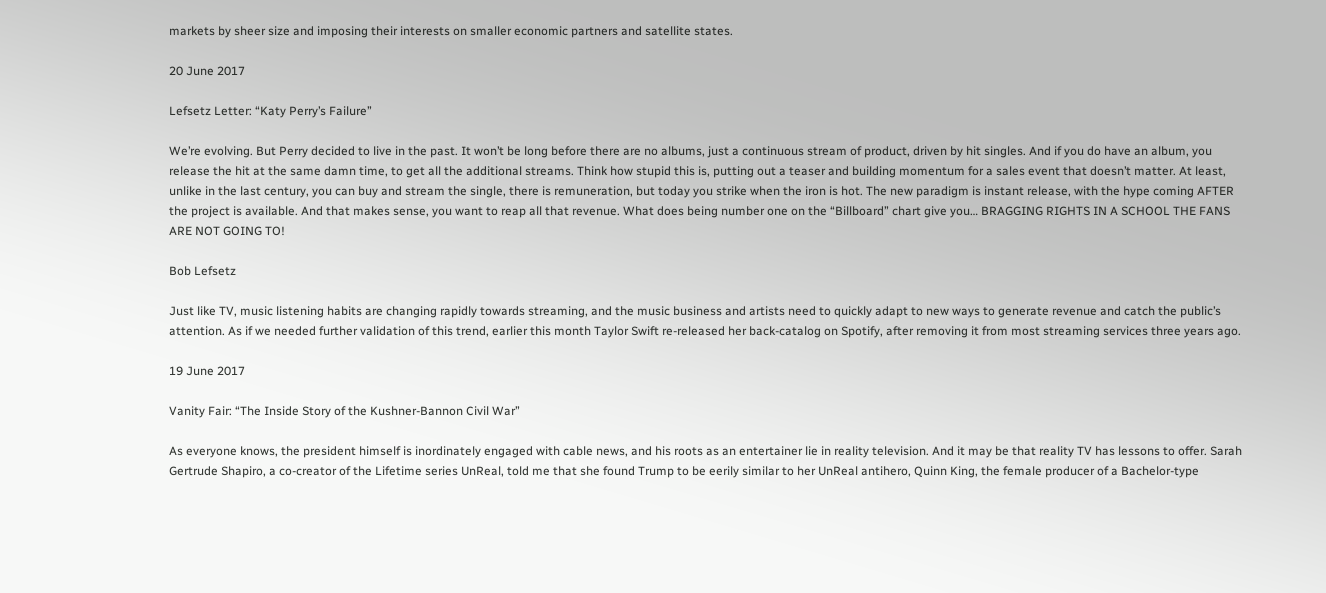markets by sheer size and imposing their interests on smaller economic partners and satellite states.

20 June 2017

Lefsetz Letter: “Katy Perry’s Failure”

We’re evolving. But Perry decided to live in the past. It won’t be long before there are no albums, just a continuous stream of product, driven by hit singles. And if you do have an album, you release the hit at the same damn time, to get all the additional streams. Think how stupid this is, putting out a teaser and building momentum for a sales event that doesn’t matter. At least, unlike in the last century, you can buy and stream the single, there is remuneration, but today you strike when the iron is hot. The new paradigm is instant release, with the hype coming AFTER the project is available. And that makes sense, you want to reap all that revenue. What does being number one on the “Billboard” chart give you… BRAGGING RIGHTS IN A SCHOOL THE FANS ARE NOT GOING TO!

Bob Lefsetz

Just like TV, music listening habits are changing rapidly towards streaming, and the music business and artists need to quickly adapt to new ways to generate revenue and catch the public’s attention. As if we needed further validation of this trend, earlier this month Taylor Swift re-released her back-catalog on Spotify, after removing it from most streaming services three years ago.

19 June 2017

Vanity Fair: “The Inside Story of the Kushner-Bannon Civil War”

As everyone knows, the president himself is inordinately engaged with cable news, and his roots as an entertainer lie in reality television. And it may be that reality TV has lessons to offer. Sarah Gertrude Shapiro, a co-creator of the Lifetime series UnReal, told me that she found Trump to be eerily similar to her UnReal antihero, Quinn King, the female producer of a Bachelor-type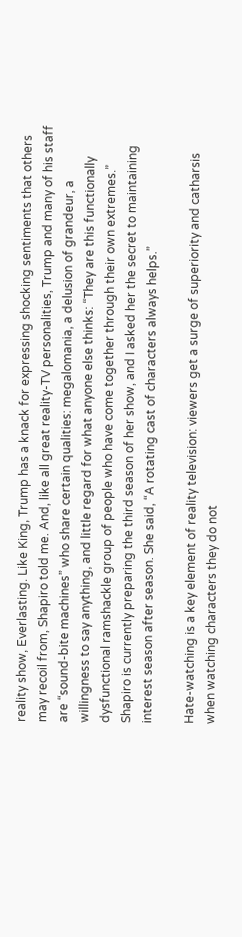reality show, Everlasting. Like King, Trump has a knack for expressing shocking sentiments that others may recoil from, Shapiro told me. And, like all great reality-TV personalities, Trump and many of his staff are “sound-bite machines” who share certain qualities: megalomania, a delusion of grandeur, a willingness to say anything, and little regard for what anyone else thinks: “They are this functionally dysfunctional ramshackle group of people who have come together through their own extremes.” Shapiro is currently preparing the third season of her show, and I asked her the secret to maintaining interest season after season. She said, “A rotating cast of characters always helps.”

Hate-watching is a key element of reality television: viewers get a surge of superiority and catharsis when watching characters they do not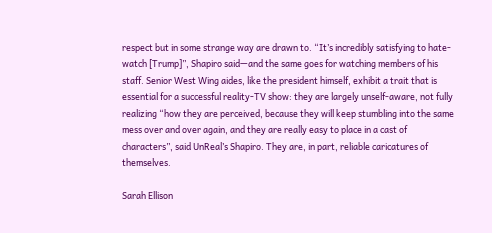respect but in some strange way are drawn to. “It’s incredibly satisfying to hate-watch [Trump]”, Shapiro said—and the same goes for watching members of his staff. Senior West Wing aides, like the president himself, exhibit a trait that is essential for a successful reality-TV show: they are largely unself-aware, not fully realizing “how they are perceived, because they will keep stumbling into the same mess over and over again, and they are really easy to place in a cast of characters”, said UnReal’s Shapiro. They are, in part, reliable caricatures of themselves.

Sarah Ellison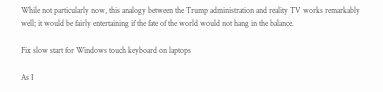While not particularly now, this analogy between the Trump administration and reality TV works remarkably well; it would be fairly entertaining if the fate of the world would not hang in the balance.

Fix slow start for Windows touch keyboard on laptops

As I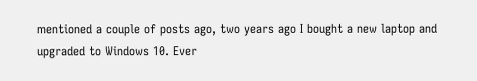mentioned a couple of posts ago, two years ago I bought a new laptop and upgraded to Windows 10. Ever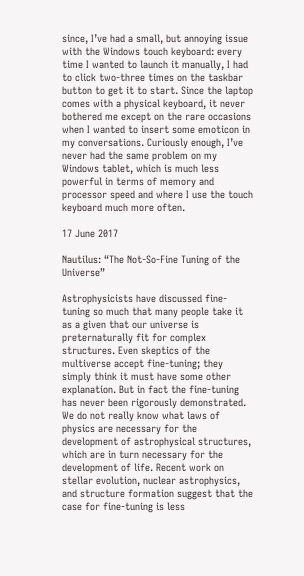since, I’ve had a small, but annoying issue with the Windows touch keyboard: every time I wanted to launch it manually, I had to click two-three times on the taskbar button to get it to start. Since the laptop comes with a physical keyboard, it never bothered me except on the rare occasions when I wanted to insert some emoticon in my conversations. Curiously enough, I’ve never had the same problem on my Windows tablet, which is much less powerful in terms of memory and processor speed and where I use the touch keyboard much more often.

17 June 2017

Nautilus: “The Not-So-Fine Tuning of the Universe”

Astrophysicists have discussed fine-tuning so much that many people take it as a given that our universe is preternaturally fit for complex structures. Even skeptics of the multiverse accept fine-tuning; they simply think it must have some other explanation. But in fact the fine-tuning has never been rigorously demonstrated. We do not really know what laws of physics are necessary for the development of astrophysical structures, which are in turn necessary for the development of life. Recent work on stellar evolution, nuclear astrophysics, and structure formation suggest that the case for fine-tuning is less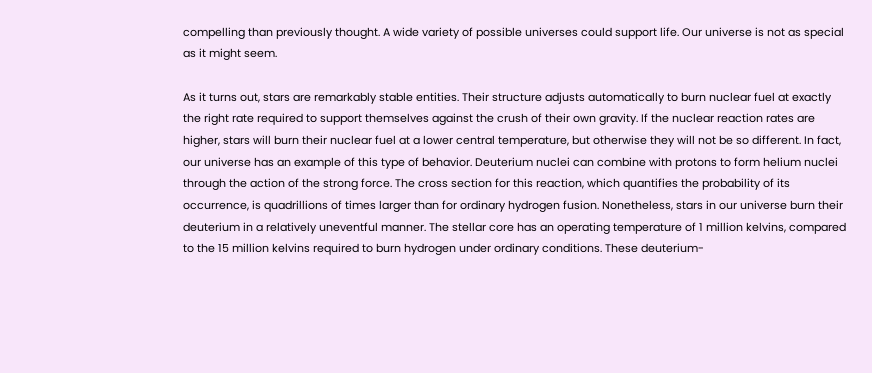compelling than previously thought. A wide variety of possible universes could support life. Our universe is not as special as it might seem.

As it turns out, stars are remarkably stable entities. Their structure adjusts automatically to burn nuclear fuel at exactly the right rate required to support themselves against the crush of their own gravity. If the nuclear reaction rates are higher, stars will burn their nuclear fuel at a lower central temperature, but otherwise they will not be so different. In fact, our universe has an example of this type of behavior. Deuterium nuclei can combine with protons to form helium nuclei through the action of the strong force. The cross section for this reaction, which quantifies the probability of its occurrence, is quadrillions of times larger than for ordinary hydrogen fusion. Nonetheless, stars in our universe burn their deuterium in a relatively uneventful manner. The stellar core has an operating temperature of 1 million kelvins, compared to the 15 million kelvins required to burn hydrogen under ordinary conditions. These deuterium-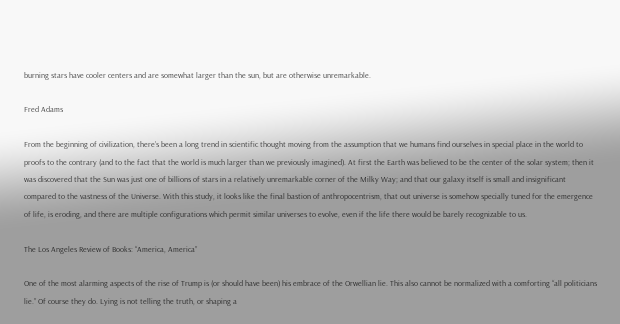burning stars have cooler centers and are somewhat larger than the sun, but are otherwise unremarkable.

Fred Adams

From the beginning of civilization, there’s been a long trend in scientific thought moving from the assumption that we humans find ourselves in special place in the world to proofs to the contrary (and to the fact that the world is much larger than we previously imagined). At first the Earth was believed to be the center of the solar system; then it was discovered that the Sun was just one of billions of stars in a relatively unremarkable corner of the Milky Way; and that our galaxy itself is small and insignificant compared to the vastness of the Universe. With this study, it looks like the final bastion of anthropocentrism, that out universe is somehow specially tuned for the emergence of life, is eroding, and there are multiple configurations which permit similar universes to evolve, even if the life there would be barely recognizable to us.

The Los Angeles Review of Books: “America, America”

One of the most alarming aspects of the rise of Trump is (or should have been) his embrace of the Orwellian lie. This also cannot be normalized with a comforting “all politicians lie.” Of course they do. Lying is not telling the truth, or shaping a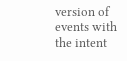version of events with the intent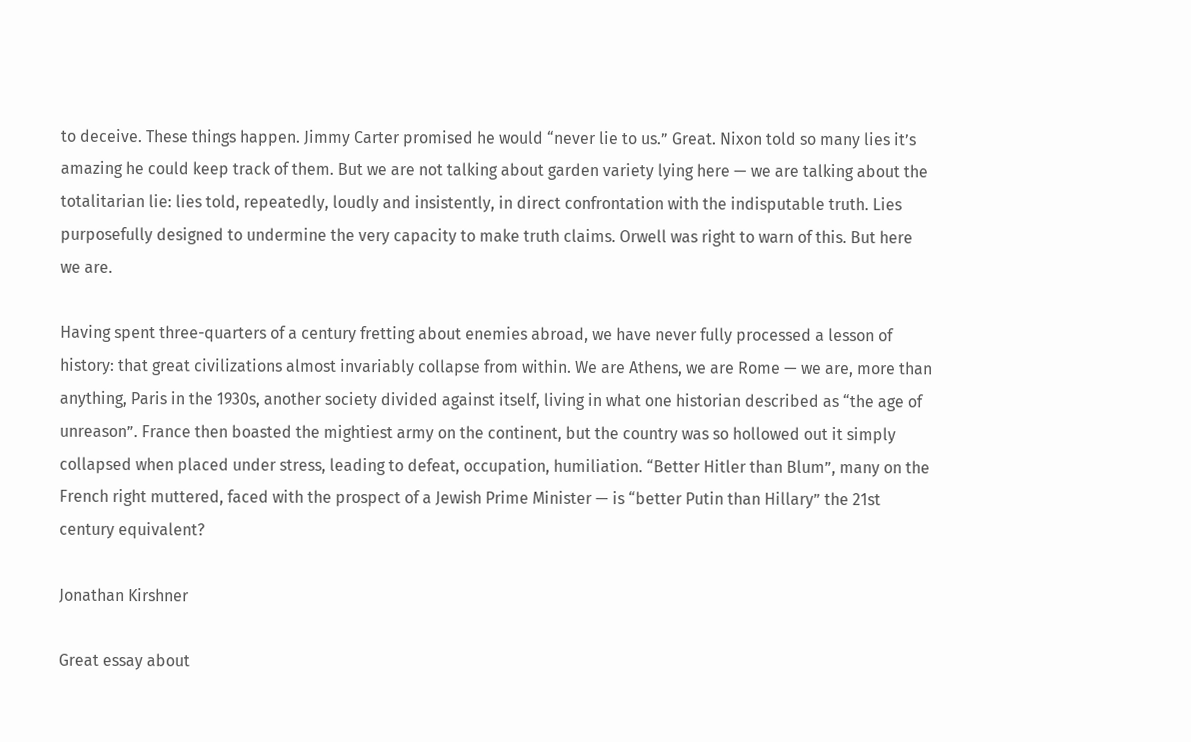to deceive. These things happen. Jimmy Carter promised he would “never lie to us.” Great. Nixon told so many lies it’s amazing he could keep track of them. But we are not talking about garden variety lying here — we are talking about the totalitarian lie: lies told, repeatedly, loudly and insistently, in direct confrontation with the indisputable truth. Lies purposefully designed to undermine the very capacity to make truth claims. Orwell was right to warn of this. But here we are.

Having spent three-quarters of a century fretting about enemies abroad, we have never fully processed a lesson of history: that great civilizations almost invariably collapse from within. We are Athens, we are Rome — we are, more than anything, Paris in the 1930s, another society divided against itself, living in what one historian described as “the age of unreason”. France then boasted the mightiest army on the continent, but the country was so hollowed out it simply collapsed when placed under stress, leading to defeat, occupation, humiliation. “Better Hitler than Blum”, many on the French right muttered, faced with the prospect of a Jewish Prime Minister — is “better Putin than Hillary” the 21st century equivalent?

Jonathan Kirshner

Great essay about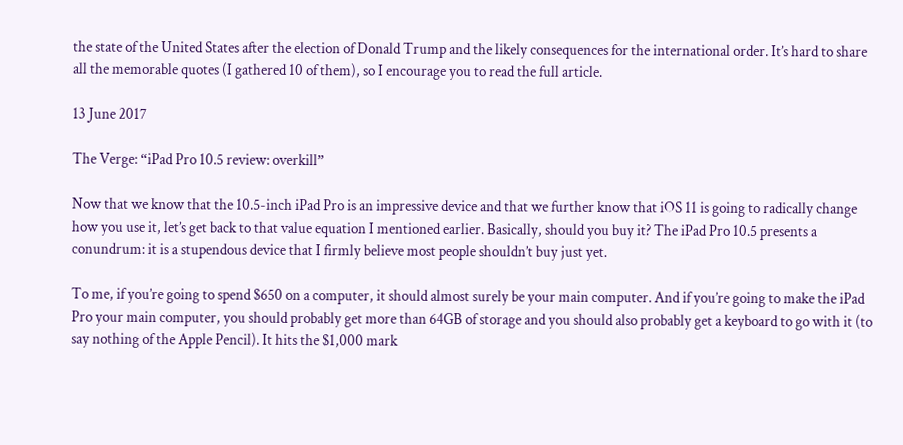the state of the United States after the election of Donald Trump and the likely consequences for the international order. It’s hard to share all the memorable quotes (I gathered 10 of them), so I encourage you to read the full article.

13 June 2017

The Verge: “iPad Pro 10.5 review: overkill”

Now that we know that the 10.5-inch iPad Pro is an impressive device and that we further know that iOS 11 is going to radically change how you use it, let’s get back to that value equation I mentioned earlier. Basically, should you buy it? The iPad Pro 10.5 presents a conundrum: it is a stupendous device that I firmly believe most people shouldn’t buy just yet.

To me, if you’re going to spend $650 on a computer, it should almost surely be your main computer. And if you’re going to make the iPad Pro your main computer, you should probably get more than 64GB of storage and you should also probably get a keyboard to go with it (to say nothing of the Apple Pencil). It hits the $1,000 mark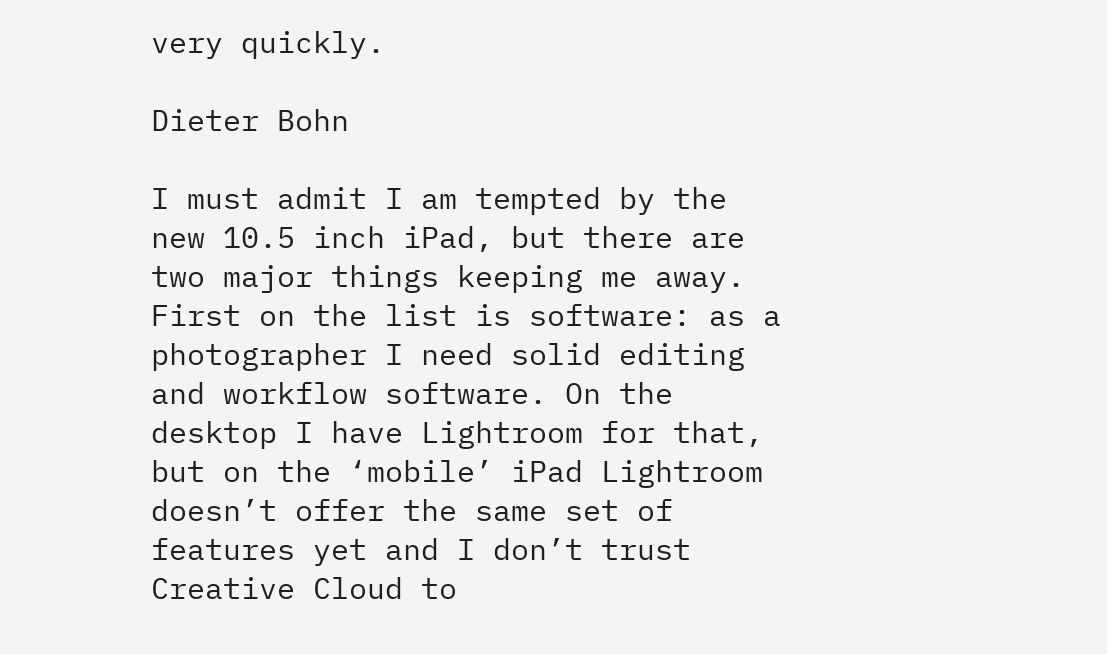very quickly.

Dieter Bohn

I must admit I am tempted by the new 10.5 inch iPad, but there are two major things keeping me away. First on the list is software: as a photographer I need solid editing and workflow software. On the desktop I have Lightroom for that, but on the ‘mobile’ iPad Lightroom doesn’t offer the same set of features yet and I don’t trust Creative Cloud to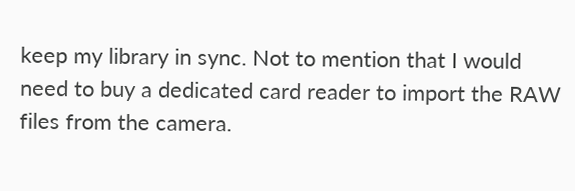keep my library in sync. Not to mention that I would need to buy a dedicated card reader to import the RAW files from the camera.